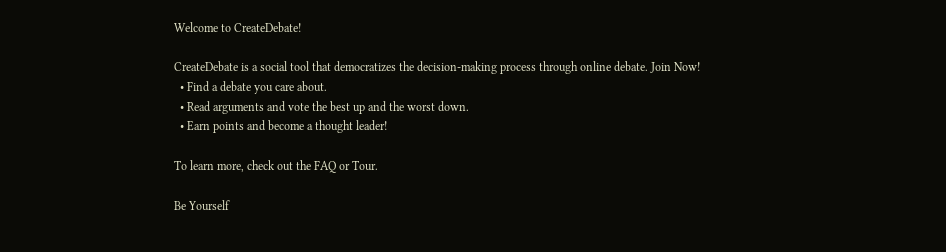Welcome to CreateDebate!

CreateDebate is a social tool that democratizes the decision-making process through online debate. Join Now!
  • Find a debate you care about.
  • Read arguments and vote the best up and the worst down.
  • Earn points and become a thought leader!

To learn more, check out the FAQ or Tour.

Be Yourself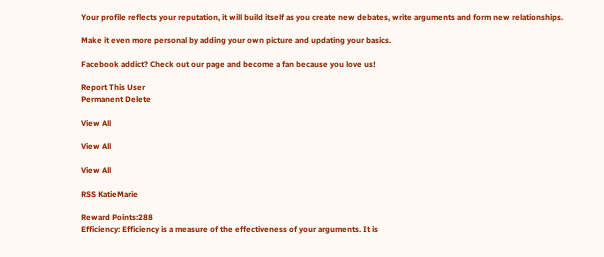Your profile reflects your reputation, it will build itself as you create new debates, write arguments and form new relationships.

Make it even more personal by adding your own picture and updating your basics.

Facebook addict? Check out our page and become a fan because you love us!

Report This User
Permanent Delete

View All

View All

View All

RSS KatieMarie

Reward Points:288
Efficiency: Efficiency is a measure of the effectiveness of your arguments. It is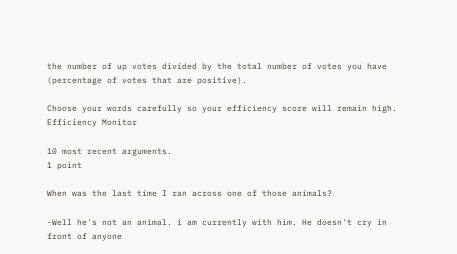the number of up votes divided by the total number of votes you have (percentage of votes that are positive).

Choose your words carefully so your efficiency score will remain high.
Efficiency Monitor

10 most recent arguments.
1 point

When was the last time I ran across one of those animals?

-Well he's not an animal. i am currently with him. He doesn't cry in front of anyone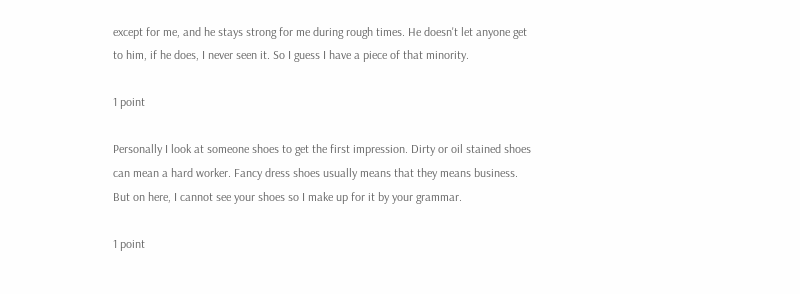except for me, and he stays strong for me during rough times. He doesn't let anyone get to him, if he does, I never seen it. So I guess I have a piece of that minority.

1 point

Personally I look at someone shoes to get the first impression. Dirty or oil stained shoes can mean a hard worker. Fancy dress shoes usually means that they means business. But on here, I cannot see your shoes so I make up for it by your grammar.

1 point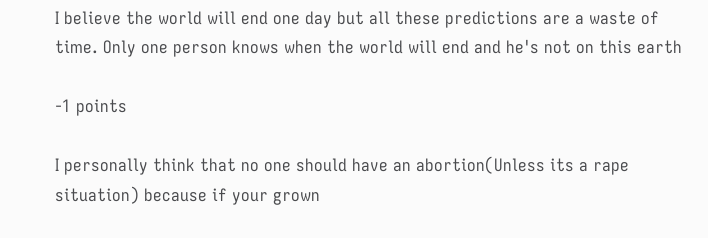I believe the world will end one day but all these predictions are a waste of time. Only one person knows when the world will end and he's not on this earth

-1 points

I personally think that no one should have an abortion(Unless its a rape situation) because if your grown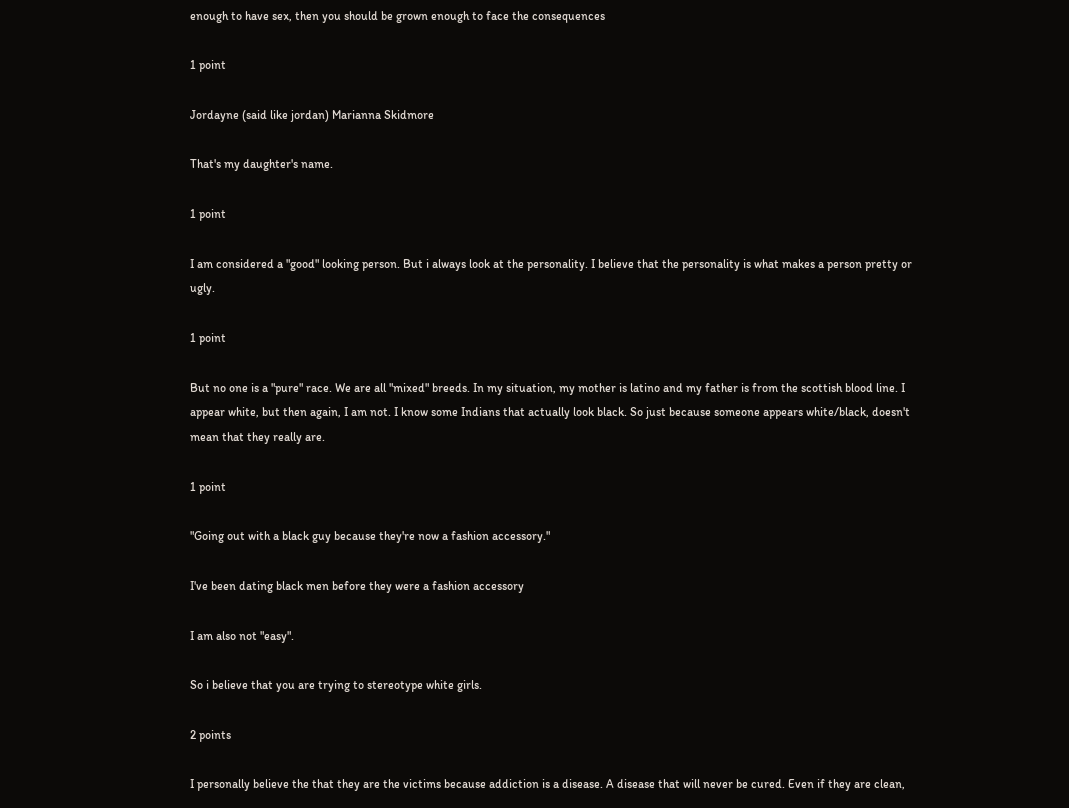enough to have sex, then you should be grown enough to face the consequences

1 point

Jordayne (said like jordan) Marianna Skidmore

That's my daughter's name.

1 point

I am considered a "good" looking person. But i always look at the personality. I believe that the personality is what makes a person pretty or ugly.

1 point

But no one is a "pure" race. We are all "mixed" breeds. In my situation, my mother is latino and my father is from the scottish blood line. I appear white, but then again, I am not. I know some Indians that actually look black. So just because someone appears white/black, doesn't mean that they really are.

1 point

"Going out with a black guy because they're now a fashion accessory."

I've been dating black men before they were a fashion accessory

I am also not "easy".

So i believe that you are trying to stereotype white girls.

2 points

I personally believe the that they are the victims because addiction is a disease. A disease that will never be cured. Even if they are clean,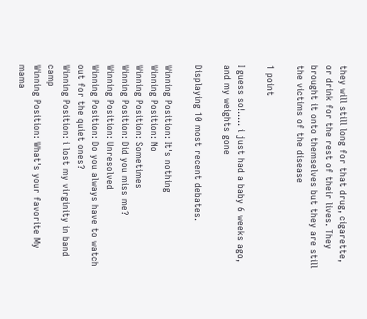they will still long for that drug, cigarette, or drink for the rest of their lives. They brought it onto themselves but they are still the victims of the disease

1 point

I guess so!..... i just had a baby 6 weeks ago, and my weights gone

Displaying 10 most recent debates.

Winning Position: It's nothing
Winning Position: No
Winning Position: Sometimes
Winning Position: Did you miss me?
Winning Position: Unresolved
Winning Position: Do you always have to watch out for the quiet ones?
Winning Position: i lost my virginity in band camp
Winning Position: What's your favorite My mama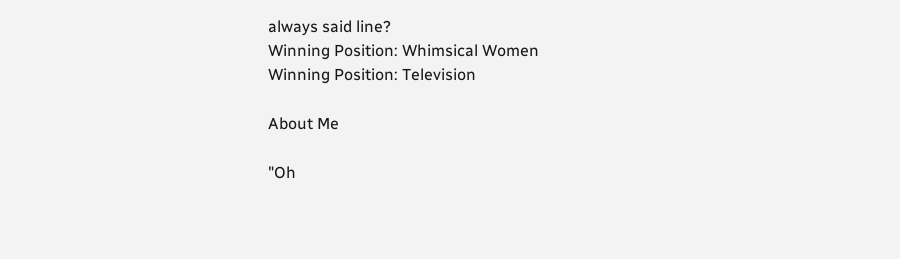always said line?
Winning Position: Whimsical Women
Winning Position: Television

About Me

"Oh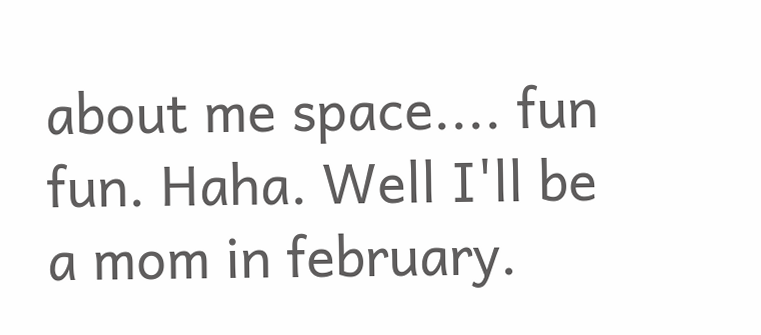about me space.... fun fun. Haha. Well I'll be a mom in february.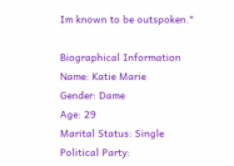Im known to be outspoken."

Biographical Information
Name: Katie Marie
Gender: Dame
Age: 29
Marital Status: Single
Political Party: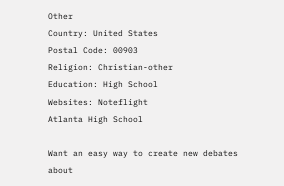Other
Country: United States
Postal Code: 00903
Religion: Christian-other
Education: High School
Websites: Noteflight
Atlanta High School

Want an easy way to create new debates about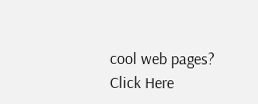cool web pages? Click Here